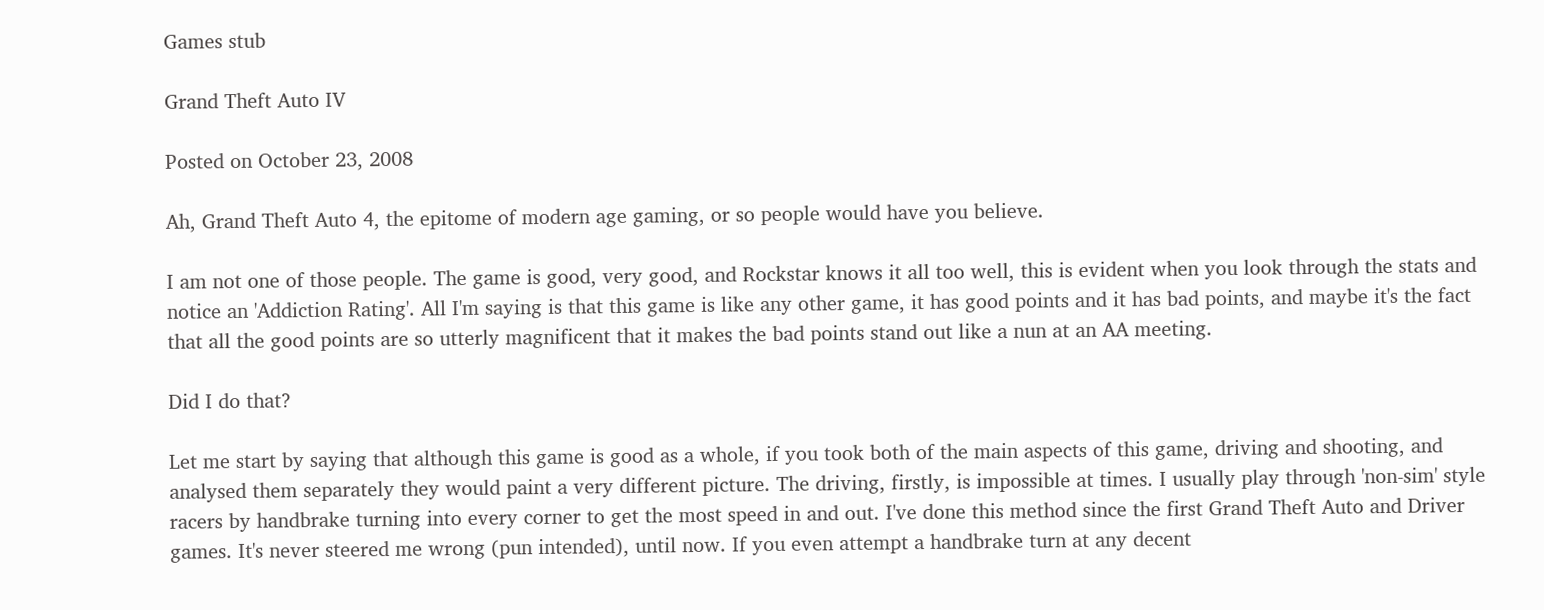Games stub

Grand Theft Auto IV

Posted on October 23, 2008

Ah, Grand Theft Auto 4, the epitome of modern age gaming, or so people would have you believe.

I am not one of those people. The game is good, very good, and Rockstar knows it all too well, this is evident when you look through the stats and notice an 'Addiction Rating'. All I'm saying is that this game is like any other game, it has good points and it has bad points, and maybe it's the fact that all the good points are so utterly magnificent that it makes the bad points stand out like a nun at an AA meeting.

Did I do that?

Let me start by saying that although this game is good as a whole, if you took both of the main aspects of this game, driving and shooting, and analysed them separately they would paint a very different picture. The driving, firstly, is impossible at times. I usually play through 'non-sim' style racers by handbrake turning into every corner to get the most speed in and out. I've done this method since the first Grand Theft Auto and Driver games. It's never steered me wrong (pun intended), until now. If you even attempt a handbrake turn at any decent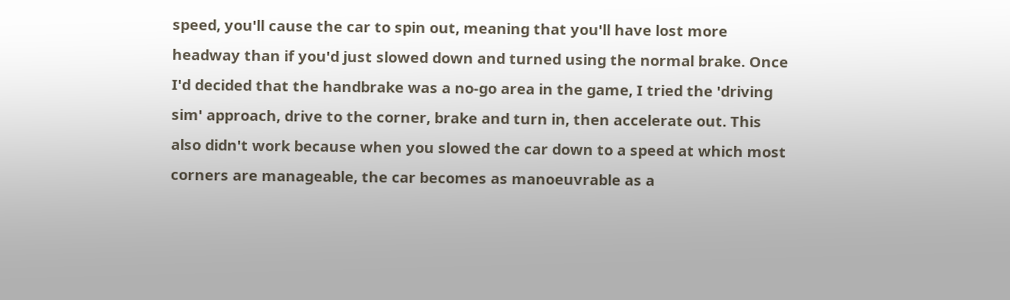speed, you'll cause the car to spin out, meaning that you'll have lost more headway than if you'd just slowed down and turned using the normal brake. Once I'd decided that the handbrake was a no-go area in the game, I tried the 'driving sim' approach, drive to the corner, brake and turn in, then accelerate out. This also didn't work because when you slowed the car down to a speed at which most corners are manageable, the car becomes as manoeuvrable as a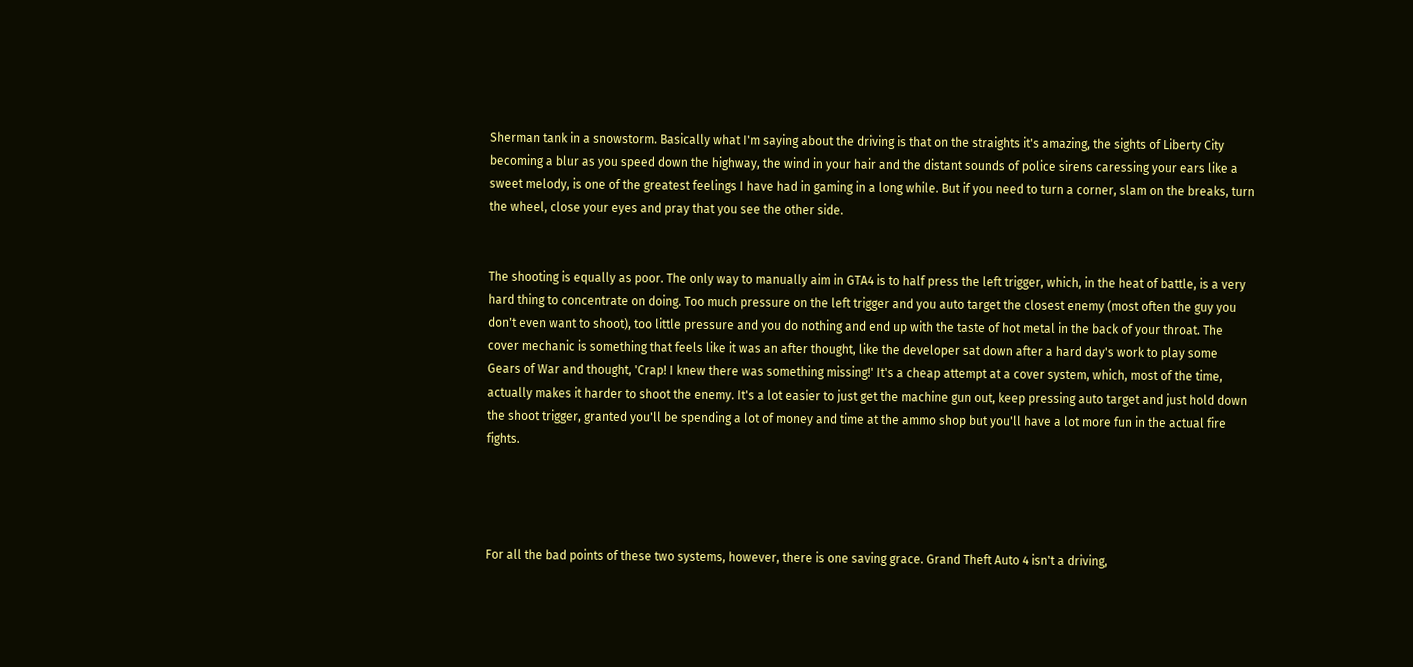Sherman tank in a snowstorm. Basically what I'm saying about the driving is that on the straights it's amazing, the sights of Liberty City becoming a blur as you speed down the highway, the wind in your hair and the distant sounds of police sirens caressing your ears like a sweet melody, is one of the greatest feelings I have had in gaming in a long while. But if you need to turn a corner, slam on the breaks, turn the wheel, close your eyes and pray that you see the other side.


The shooting is equally as poor. The only way to manually aim in GTA4 is to half press the left trigger, which, in the heat of battle, is a very hard thing to concentrate on doing. Too much pressure on the left trigger and you auto target the closest enemy (most often the guy you don't even want to shoot), too little pressure and you do nothing and end up with the taste of hot metal in the back of your throat. The cover mechanic is something that feels like it was an after thought, like the developer sat down after a hard day's work to play some Gears of War and thought, 'Crap! I knew there was something missing!' It's a cheap attempt at a cover system, which, most of the time, actually makes it harder to shoot the enemy. It's a lot easier to just get the machine gun out, keep pressing auto target and just hold down the shoot trigger, granted you'll be spending a lot of money and time at the ammo shop but you'll have a lot more fun in the actual fire fights.




For all the bad points of these two systems, however, there is one saving grace. Grand Theft Auto 4 isn't a driving,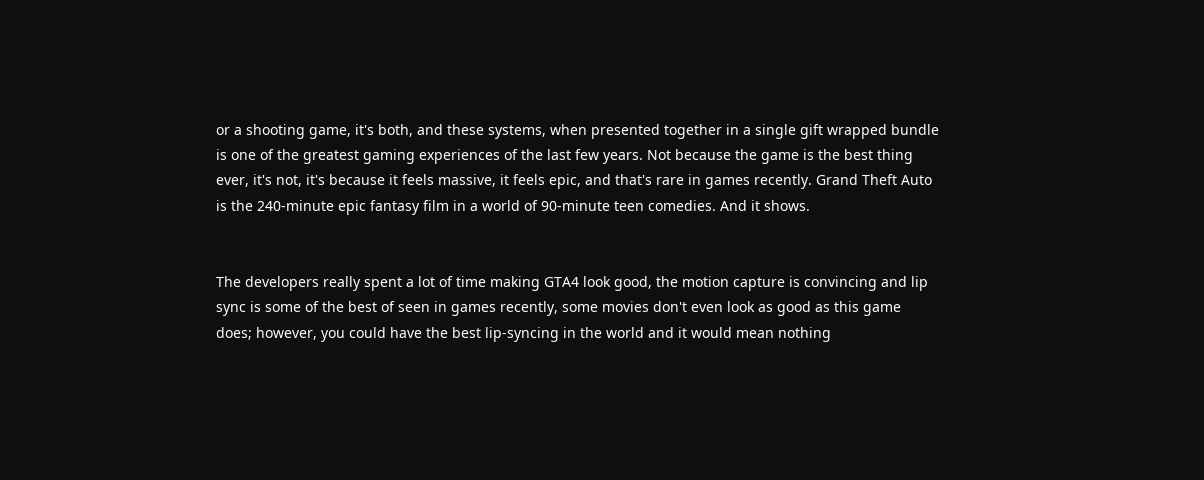or a shooting game, it's both, and these systems, when presented together in a single gift wrapped bundle is one of the greatest gaming experiences of the last few years. Not because the game is the best thing ever, it's not, it's because it feels massive, it feels epic, and that's rare in games recently. Grand Theft Auto is the 240-minute epic fantasy film in a world of 90-minute teen comedies. And it shows.


The developers really spent a lot of time making GTA4 look good, the motion capture is convincing and lip sync is some of the best of seen in games recently, some movies don't even look as good as this game does; however, you could have the best lip-syncing in the world and it would mean nothing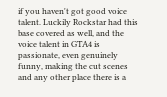if you haven't got good voice talent. Luckily Rockstar had this base covered as well, and the voice talent in GTA4 is passionate, even genuinely funny, making the cut scenes and any other place there is a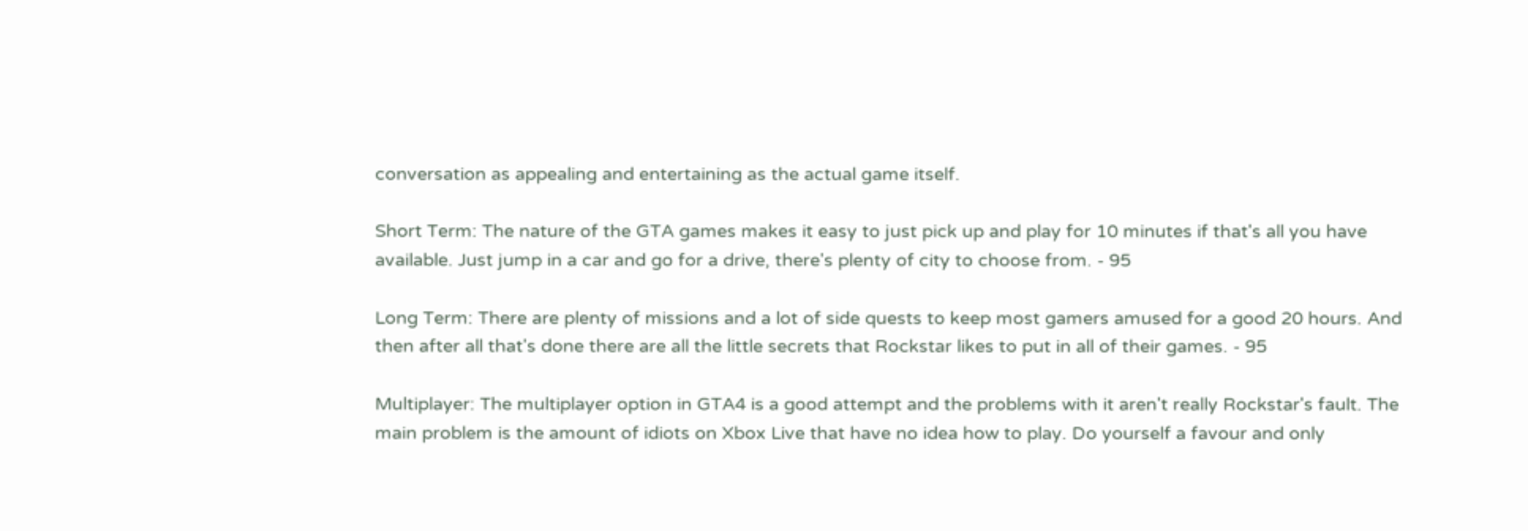conversation as appealing and entertaining as the actual game itself.

Short Term: The nature of the GTA games makes it easy to just pick up and play for 10 minutes if that's all you have available. Just jump in a car and go for a drive, there's plenty of city to choose from. - 95

Long Term: There are plenty of missions and a lot of side quests to keep most gamers amused for a good 20 hours. And then after all that's done there are all the little secrets that Rockstar likes to put in all of their games. - 95

Multiplayer: The multiplayer option in GTA4 is a good attempt and the problems with it aren't really Rockstar's fault. The main problem is the amount of idiots on Xbox Live that have no idea how to play. Do yourself a favour and only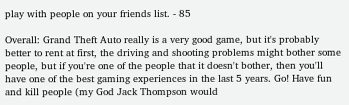play with people on your friends list. - 85

Overall: Grand Theft Auto really is a very good game, but it's probably better to rent at first, the driving and shooting problems might bother some people, but if you're one of the people that it doesn't bother, then you'll have one of the best gaming experiences in the last 5 years. Go! Have fun and kill people (my God Jack Thompson would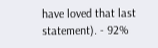have loved that last statement). - 92%